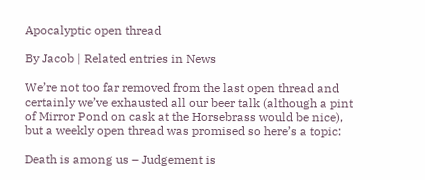Apocalyptic open thread

By Jacob | Related entries in News

We’re not too far removed from the last open thread and certainly we’ve exhausted all our beer talk (although a pint of Mirror Pond on cask at the Horsebrass would be nice), but a weekly open thread was promised so here’s a topic:

Death is among us – Judgement is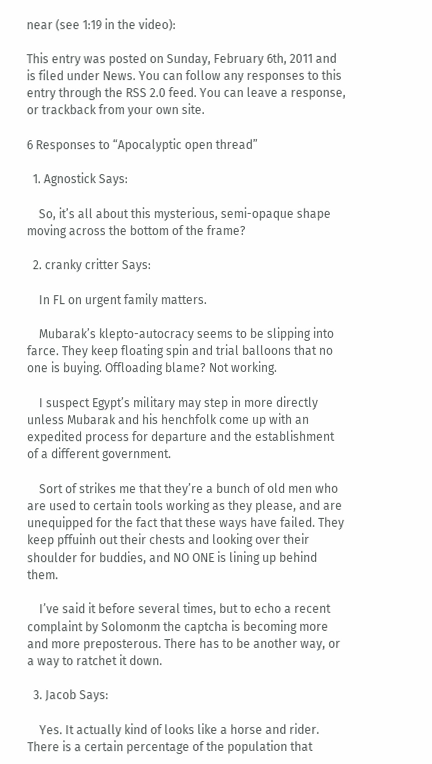near (see 1:19 in the video):

This entry was posted on Sunday, February 6th, 2011 and is filed under News. You can follow any responses to this entry through the RSS 2.0 feed. You can leave a response, or trackback from your own site.

6 Responses to “Apocalyptic open thread”

  1. Agnostick Says:

    So, it’s all about this mysterious, semi-opaque shape moving across the bottom of the frame?

  2. cranky critter Says:

    In FL on urgent family matters.

    Mubarak’s klepto-autocracy seems to be slipping into farce. They keep floating spin and trial balloons that no one is buying. Offloading blame? Not working.

    I suspect Egypt’s military may step in more directly unless Mubarak and his henchfolk come up with an expedited process for departure and the establishment of a different government.

    Sort of strikes me that they’re a bunch of old men who are used to certain tools working as they please, and are unequipped for the fact that these ways have failed. They keep pffuinh out their chests and looking over their shoulder for buddies, and NO ONE is lining up behind them.

    I’ve said it before several times, but to echo a recent complaint by Solomonm the captcha is becoming more and more preposterous. There has to be another way, or a way to ratchet it down.

  3. Jacob Says:

    Yes. It actually kind of looks like a horse and rider. There is a certain percentage of the population that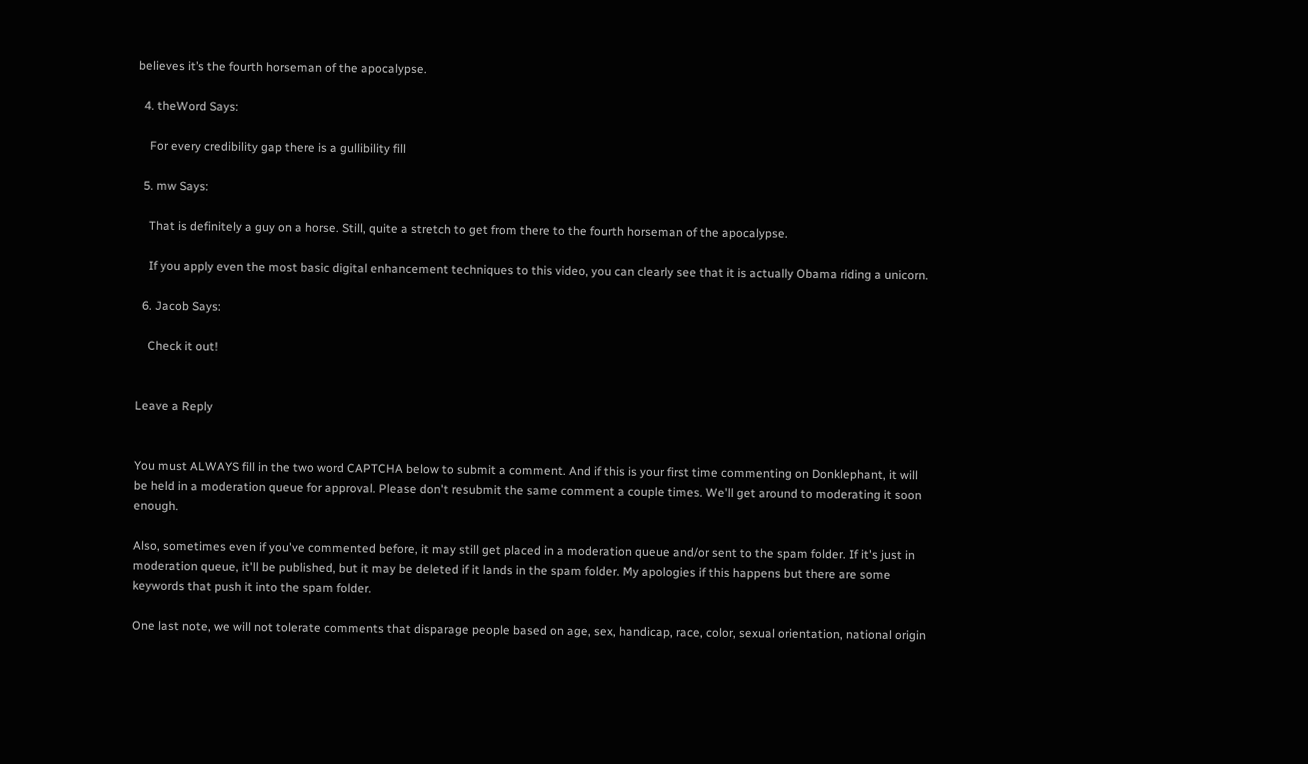believes it’s the fourth horseman of the apocalypse.

  4. theWord Says:

    For every credibility gap there is a gullibility fill

  5. mw Says:

    That is definitely a guy on a horse. Still, quite a stretch to get from there to the fourth horseman of the apocalypse.

    If you apply even the most basic digital enhancement techniques to this video, you can clearly see that it is actually Obama riding a unicorn.

  6. Jacob Says:

    Check it out!


Leave a Reply


You must ALWAYS fill in the two word CAPTCHA below to submit a comment. And if this is your first time commenting on Donklephant, it will be held in a moderation queue for approval. Please don't resubmit the same comment a couple times. We'll get around to moderating it soon enough.

Also, sometimes even if you've commented before, it may still get placed in a moderation queue and/or sent to the spam folder. If it's just in moderation queue, it'll be published, but it may be deleted if it lands in the spam folder. My apologies if this happens but there are some keywords that push it into the spam folder.

One last note, we will not tolerate comments that disparage people based on age, sex, handicap, race, color, sexual orientation, national origin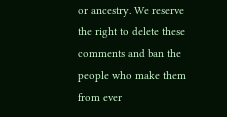or ancestry. We reserve the right to delete these comments and ban the people who make them from ever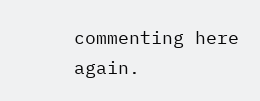commenting here again.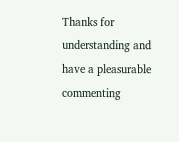Thanks for understanding and have a pleasurable commenting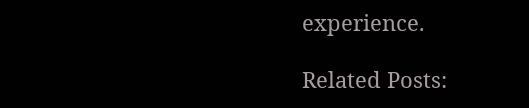experience.

Related Posts: